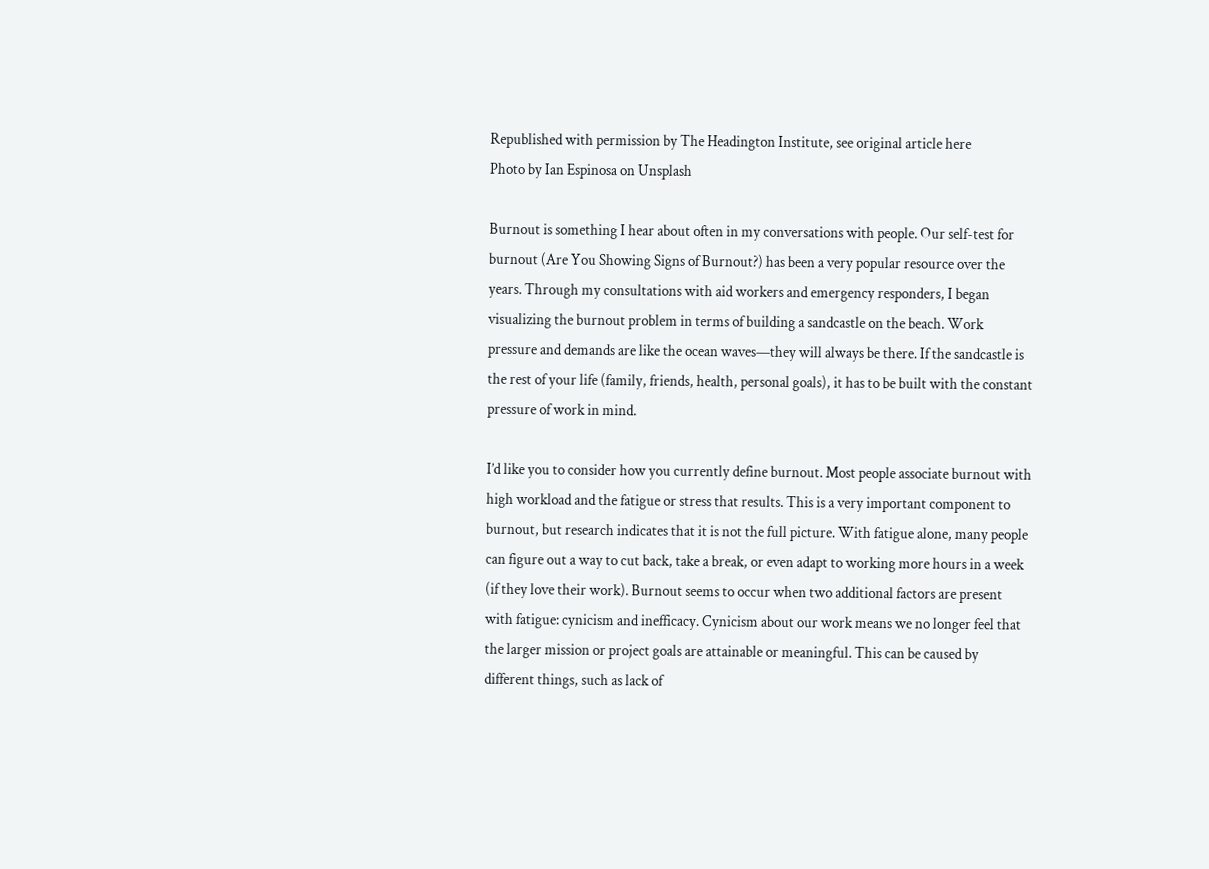Republished with permission by The Headington Institute, see original article here
Photo by Ian Espinosa on Unsplash

Burnout is something I hear about often in my conversations with people. Our self-test for burnout (Are You Showing Signs of Burnout?) has been a very popular resource over the years. Through my consultations with aid workers and emergency responders, I began visualizing the burnout problem in terms of building a sandcastle on the beach. Work pressure and demands are like the ocean waves—they will always be there. If the sandcastle is the rest of your life (family, friends, health, personal goals), it has to be built with the constant pressure of work in mind.

I’d like you to consider how you currently define burnout. Most people associate burnout with high workload and the fatigue or stress that results. This is a very important component to burnout, but research indicates that it is not the full picture. With fatigue alone, many people can figure out a way to cut back, take a break, or even adapt to working more hours in a week (if they love their work). Burnout seems to occur when two additional factors are present with fatigue: cynicism and inefficacy. Cynicism about our work means we no longer feel that the larger mission or project goals are attainable or meaningful. This can be caused by different things, such as lack of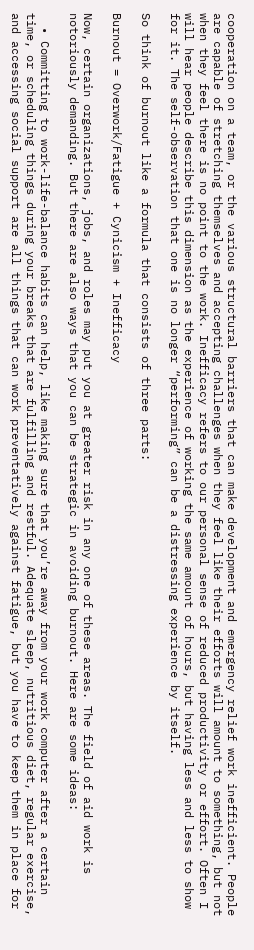cooperation on a team, or the various structural barriers that can make development and emergency relief work inefficient. People are capable of stretching themselves and accepting challenges when they feel like their efforts will amount to something, but not when they feel there is no point to the work. Inefficacy refers to our personal sense of reduced productivity or effort. Often I will hear people describe this dimension as the experience of working the same amount of hours, but having less and less to show for it. The self-observation that one is no longer “performing” can be a distressing experience by itself.

So think of burnout like a formula that consists of three parts:

Burnout = Overwork/Fatigue + Cynicism + Inefficacy

Now, certain organizations, jobs, and roles may put you at greater risk in any one of these areas. The field of aid work is notoriously demanding. But there are also ways that you can be strategic in avoiding burnout. Here are some ideas:

  • Committing to work-life-balance habits can help, like making sure that you’re away from your work computer after a certain time, or scheduling things during your breaks that are fulfilling and restful. Adequate sleep, nutritious diet, regular exercise, and accessing social support are all things that can work preventatively against fatigue, but you have to keep them in place for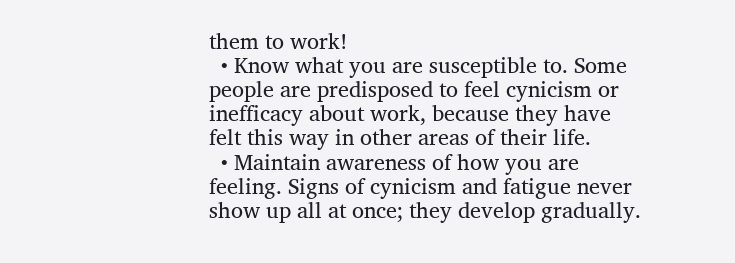them to work!
  • Know what you are susceptible to. Some people are predisposed to feel cynicism or inefficacy about work, because they have felt this way in other areas of their life.
  • Maintain awareness of how you are feeling. Signs of cynicism and fatigue never show up all at once; they develop gradually.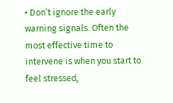• Don’t ignore the early warning signals. Often the most effective time to intervene is when you start to feel stressed,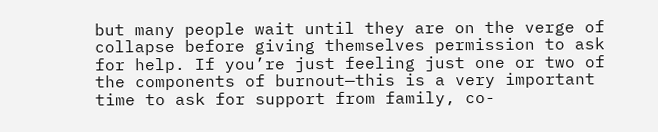but many people wait until they are on the verge of collapse before giving themselves permission to ask for help. If you’re just feeling just one or two of the components of burnout—this is a very important time to ask for support from family, co-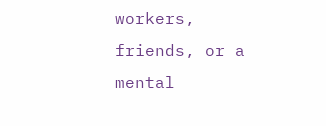workers, friends, or a mental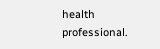health professional.